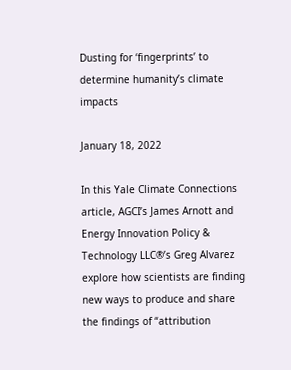Dusting for ‘fingerprints’ to determine humanity’s climate impacts

January 18, 2022

In this Yale Climate Connections article, AGCI’s James Arnott and Energy Innovation Policy & Technology LLC®’s Greg Alvarez explore how scientists are finding new ways to produce and share the findings of “attribution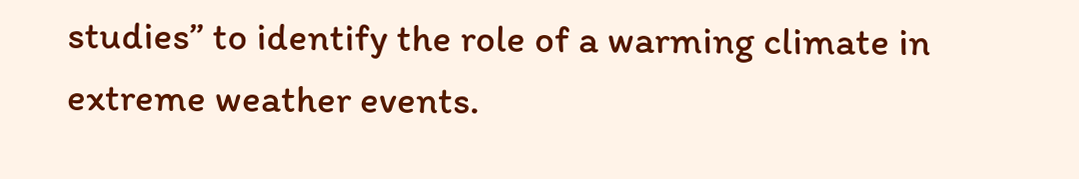studies” to identify the role of a warming climate in extreme weather events.